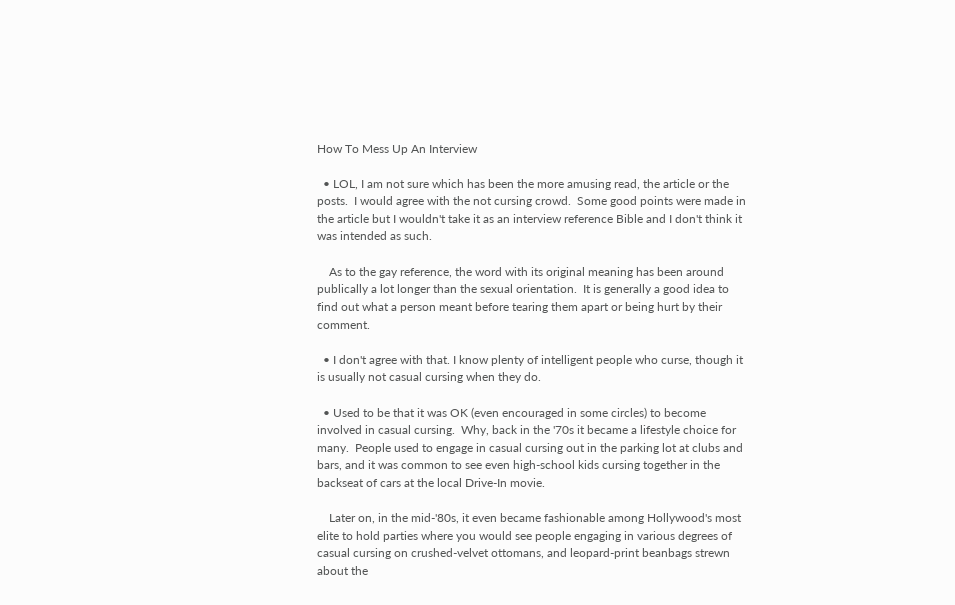How To Mess Up An Interview

  • LOL, I am not sure which has been the more amusing read, the article or the posts.  I would agree with the not cursing crowd.  Some good points were made in the article but I wouldn't take it as an interview reference Bible and I don't think it was intended as such.

    As to the gay reference, the word with its original meaning has been around publically a lot longer than the sexual orientation.  It is generally a good idea to find out what a person meant before tearing them apart or being hurt by their comment.

  • I don't agree with that. I know plenty of intelligent people who curse, though it is usually not casual cursing when they do.

  • Used to be that it was OK (even encouraged in some circles) to become involved in casual cursing.  Why, back in the '70s it became a lifestyle choice for many.  People used to engage in casual cursing out in the parking lot at clubs and bars, and it was common to see even high-school kids cursing together in the backseat of cars at the local Drive-In movie.

    Later on, in the mid-'80s, it even became fashionable among Hollywood's most elite to hold parties where you would see people engaging in various degrees of casual cursing on crushed-velvet ottomans, and leopard-print beanbags strewn about the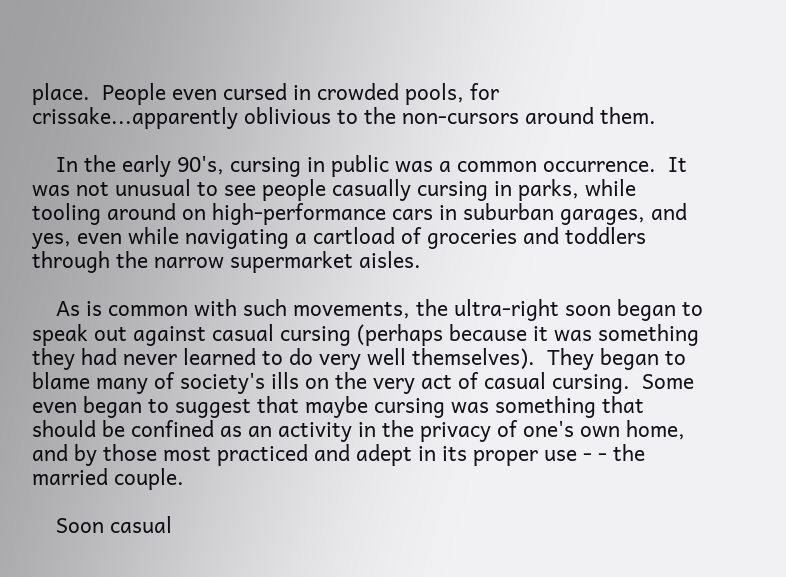place.  People even cursed in crowded pools, for crissake...apparently oblivious to the non-cursors around them.

    In the early 90's, cursing in public was a common occurrence.  It was not unusual to see people casually cursing in parks, while tooling around on high-performance cars in suburban garages, and yes, even while navigating a cartload of groceries and toddlers through the narrow supermarket aisles.

    As is common with such movements, the ultra-right soon began to speak out against casual cursing (perhaps because it was something they had never learned to do very well themselves).  They began to blame many of society's ills on the very act of casual cursing.  Some even began to suggest that maybe cursing was something that should be confined as an activity in the privacy of one's own home, and by those most practiced and adept in its proper use - - the married couple.

    Soon casual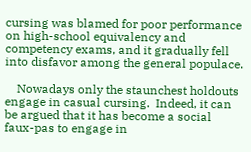cursing was blamed for poor performance on high-school equivalency and competency exams, and it gradually fell into disfavor among the general populace.

    Nowadays only the staunchest holdouts engage in casual cursing.  Indeed, it can be argued that it has become a social faux-pas to engage in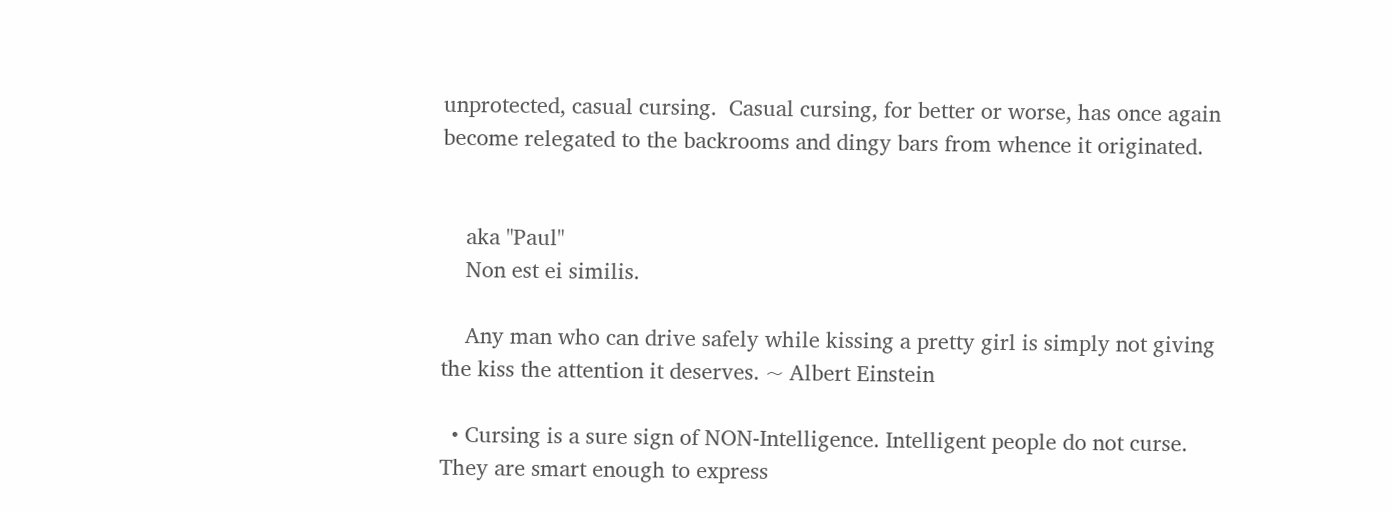unprotected, casual cursing.  Casual cursing, for better or worse, has once again become relegated to the backrooms and dingy bars from whence it originated.


    aka "Paul"
    Non est ei similis.

    Any man who can drive safely while kissing a pretty girl is simply not giving the kiss the attention it deserves. ~ Albert Einstein

  • Cursing is a sure sign of NON-Intelligence. Intelligent people do not curse. They are smart enough to express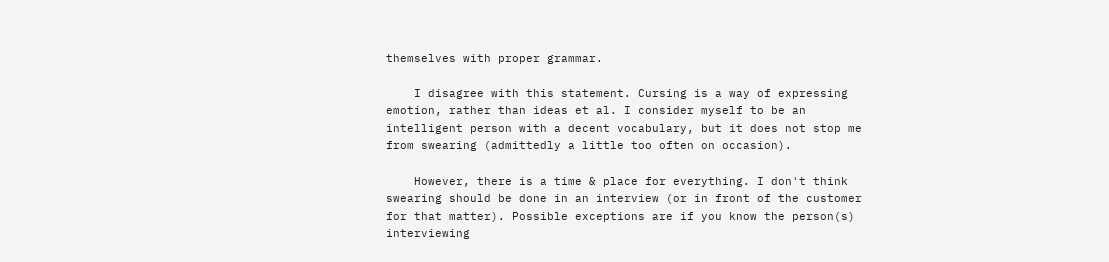themselves with proper grammar.

    I disagree with this statement. Cursing is a way of expressing emotion, rather than ideas et al. I consider myself to be an intelligent person with a decent vocabulary, but it does not stop me from swearing (admittedly a little too often on occasion).

    However, there is a time & place for everything. I don't think swearing should be done in an interview (or in front of the customer for that matter). Possible exceptions are if you know the person(s) interviewing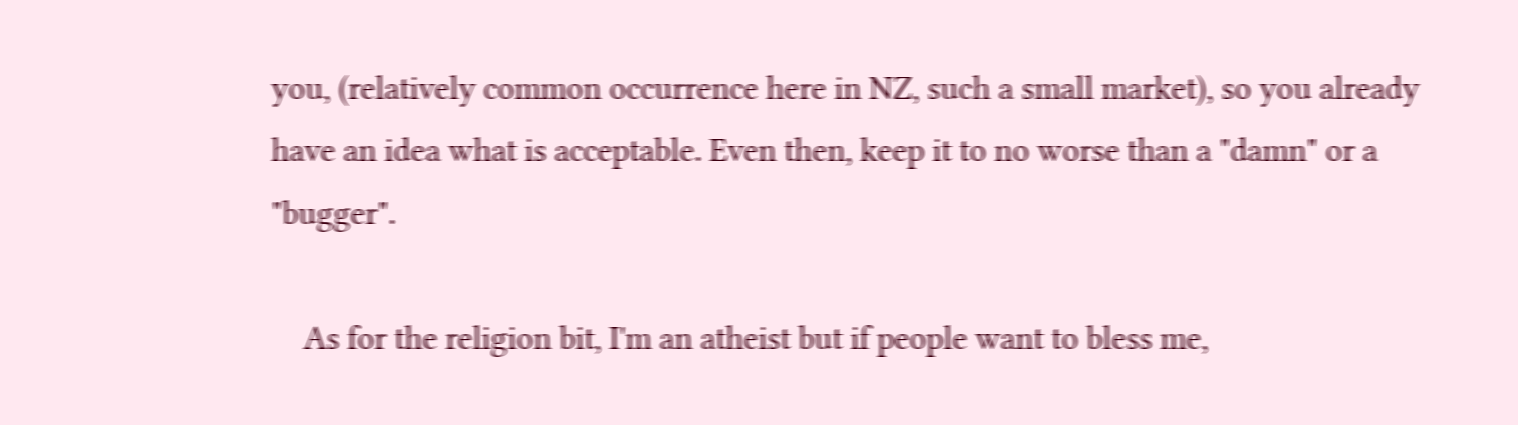you, (relatively common occurrence here in NZ, such a small market), so you already have an idea what is acceptable. Even then, keep it to no worse than a "damn" or a "bugger".

    As for the religion bit, I'm an atheist but if people want to bless me,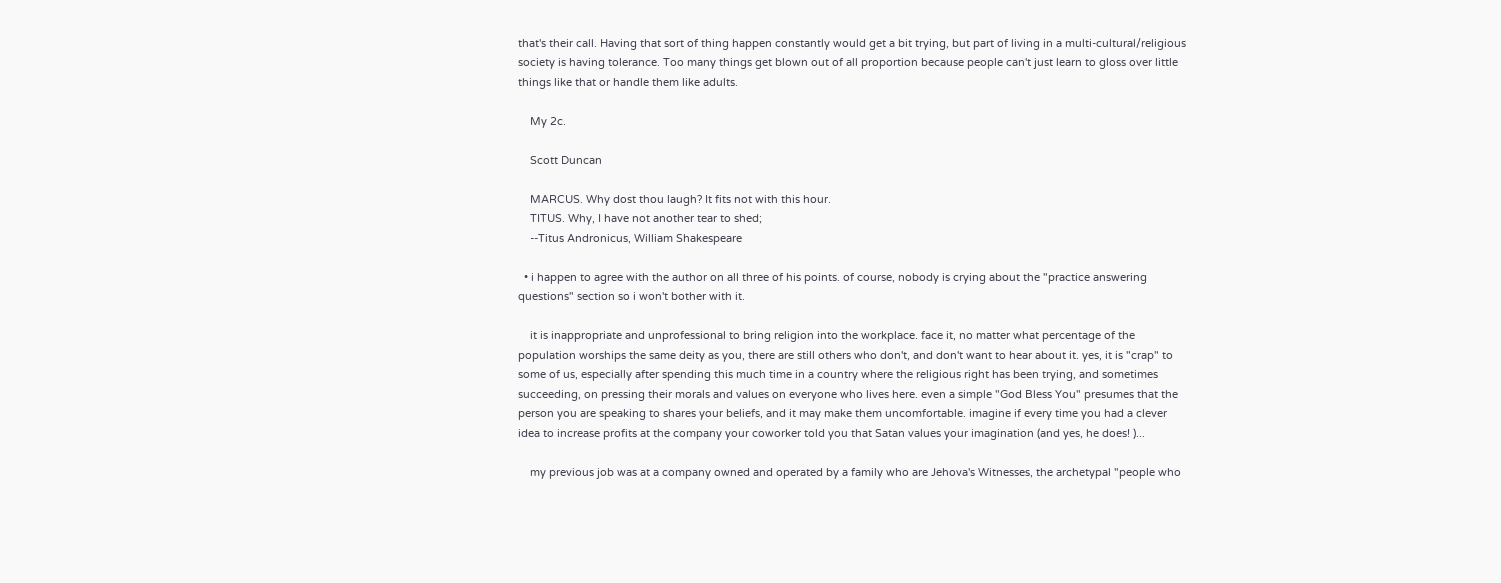that's their call. Having that sort of thing happen constantly would get a bit trying, but part of living in a multi-cultural/religious society is having tolerance. Too many things get blown out of all proportion because people can't just learn to gloss over little things like that or handle them like adults.

    My 2c.

    Scott Duncan

    MARCUS. Why dost thou laugh? It fits not with this hour.
    TITUS. Why, I have not another tear to shed;
    --Titus Andronicus, William Shakespeare

  • i happen to agree with the author on all three of his points. of course, nobody is crying about the "practice answering questions" section so i won't bother with it.

    it is inappropriate and unprofessional to bring religion into the workplace. face it, no matter what percentage of the population worships the same deity as you, there are still others who don't, and don't want to hear about it. yes, it is "crap" to some of us, especially after spending this much time in a country where the religious right has been trying, and sometimes succeeding, on pressing their morals and values on everyone who lives here. even a simple "God Bless You" presumes that the person you are speaking to shares your beliefs, and it may make them uncomfortable. imagine if every time you had a clever idea to increase profits at the company your coworker told you that Satan values your imagination (and yes, he does! )...

    my previous job was at a company owned and operated by a family who are Jehova's Witnesses, the archetypal "people who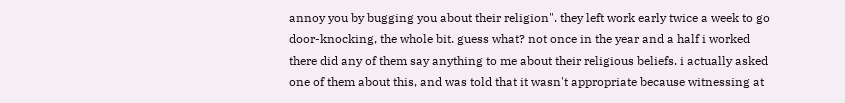annoy you by bugging you about their religion". they left work early twice a week to go door-knocking, the whole bit. guess what? not once in the year and a half i worked there did any of them say anything to me about their religious beliefs. i actually asked one of them about this, and was told that it wasn't appropriate because witnessing at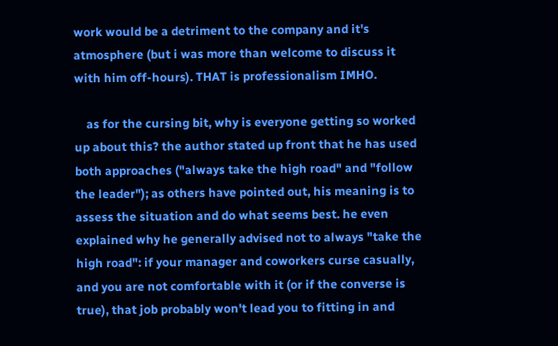work would be a detriment to the company and it's atmosphere (but i was more than welcome to discuss it with him off-hours). THAT is professionalism IMHO.

    as for the cursing bit, why is everyone getting so worked up about this? the author stated up front that he has used both approaches ("always take the high road" and "follow the leader"); as others have pointed out, his meaning is to assess the situation and do what seems best. he even explained why he generally advised not to always "take the high road": if your manager and coworkers curse casually, and you are not comfortable with it (or if the converse is true), that job probably won't lead you to fitting in and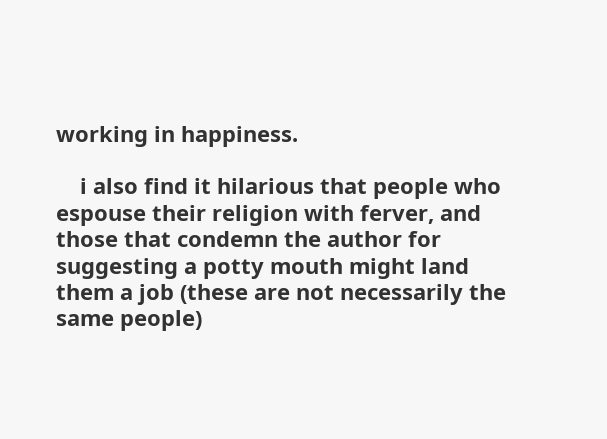working in happiness.

    i also find it hilarious that people who espouse their religion with ferver, and those that condemn the author for suggesting a potty mouth might land them a job (these are not necessarily the same people)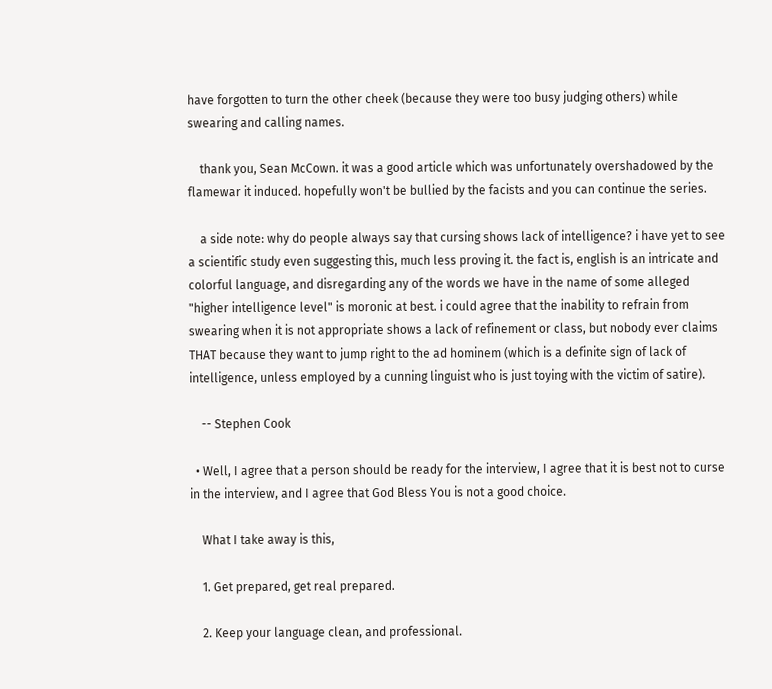have forgotten to turn the other cheek (because they were too busy judging others) while swearing and calling names.

    thank you, Sean McCown. it was a good article which was unfortunately overshadowed by the flamewar it induced. hopefully won't be bullied by the facists and you can continue the series.

    a side note: why do people always say that cursing shows lack of intelligence? i have yet to see a scientific study even suggesting this, much less proving it. the fact is, english is an intricate and colorful language, and disregarding any of the words we have in the name of some alleged "higher intelligence level" is moronic at best. i could agree that the inability to refrain from swearing when it is not appropriate shows a lack of refinement or class, but nobody ever claims THAT because they want to jump right to the ad hominem (which is a definite sign of lack of intelligence, unless employed by a cunning linguist who is just toying with the victim of satire).

    -- Stephen Cook

  • Well, I agree that a person should be ready for the interview, I agree that it is best not to curse in the interview, and I agree that God Bless You is not a good choice.

    What I take away is this,

    1. Get prepared, get real prepared.

    2. Keep your language clean, and professional.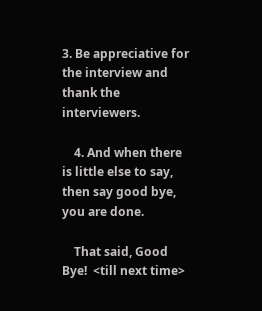3. Be appreciative for the interview and thank the interviewers.

    4. And when there is little else to say, then say good bye, you are done.

    That said, Good Bye!  <till next time>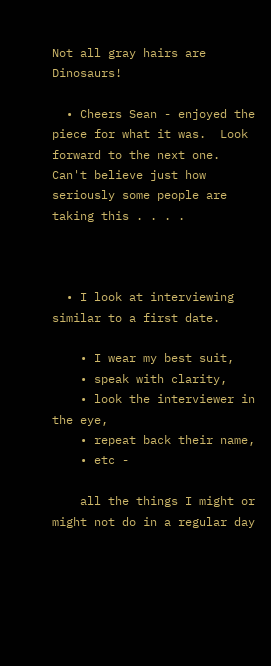Not all gray hairs are Dinosaurs!

  • Cheers Sean - enjoyed the piece for what it was.  Look forward to the next one.  Can't believe just how seriously some people are taking this . . . .



  • I look at interviewing similar to a first date.

    • I wear my best suit,
    • speak with clarity,
    • look the interviewer in the eye,
    • repeat back their name,
    • etc -

    all the things I might or might not do in a regular day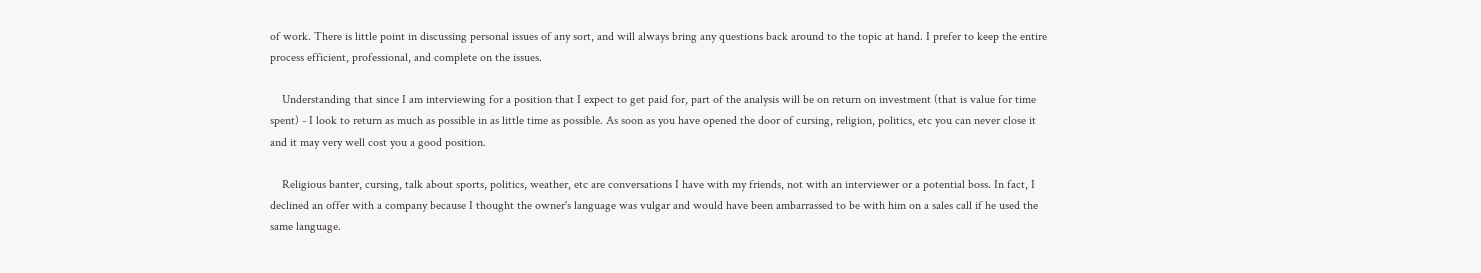of work. There is little point in discussing personal issues of any sort, and will always bring any questions back around to the topic at hand. I prefer to keep the entire process efficient, professional, and complete on the issues.

    Understanding that since I am interviewing for a position that I expect to get paid for, part of the analysis will be on return on investment (that is value for time spent) - I look to return as much as possible in as little time as possible. As soon as you have opened the door of cursing, religion, politics, etc you can never close it and it may very well cost you a good position.

    Religious banter, cursing, talk about sports, politics, weather, etc are conversations I have with my friends, not with an interviewer or a potential boss. In fact, I declined an offer with a company because I thought the owner's language was vulgar and would have been ambarrassed to be with him on a sales call if he used the same language.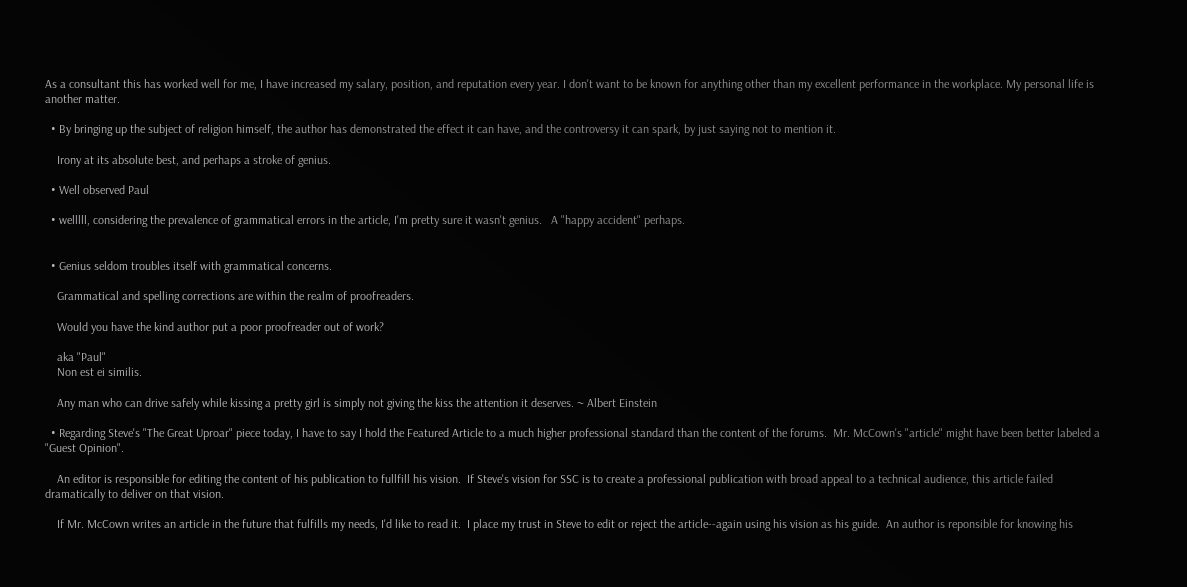As a consultant this has worked well for me, I have increased my salary, position, and reputation every year. I don't want to be known for anything other than my excellent performance in the workplace. My personal life is another matter.

  • By bringing up the subject of religion himself, the author has demonstrated the effect it can have, and the controversy it can spark, by just saying not to mention it.

    Irony at its absolute best, and perhaps a stroke of genius.

  • Well observed Paul

  • welllll, considering the prevalence of grammatical errors in the article, I'm pretty sure it wasn't genius.   A "happy accident" perhaps.


  • Genius seldom troubles itself with grammatical concerns.

    Grammatical and spelling corrections are within the realm of proofreaders.

    Would you have the kind author put a poor proofreader out of work?

    aka "Paul"
    Non est ei similis.

    Any man who can drive safely while kissing a pretty girl is simply not giving the kiss the attention it deserves. ~ Albert Einstein

  • Regarding Steve's "The Great Uproar" piece today, I have to say I hold the Featured Article to a much higher professional standard than the content of the forums.  Mr. McCown's "article" might have been better labeled a "Guest Opinion".

    An editor is responsible for editing the content of his publication to fullfill his vision.  If Steve's vision for SSC is to create a professional publication with broad appeal to a technical audience, this article failed dramatically to deliver on that vision.

    If Mr. McCown writes an article in the future that fulfills my needs, I'd like to read it.  I place my trust in Steve to edit or reject the article--again using his vision as his guide.  An author is reponsible for knowing his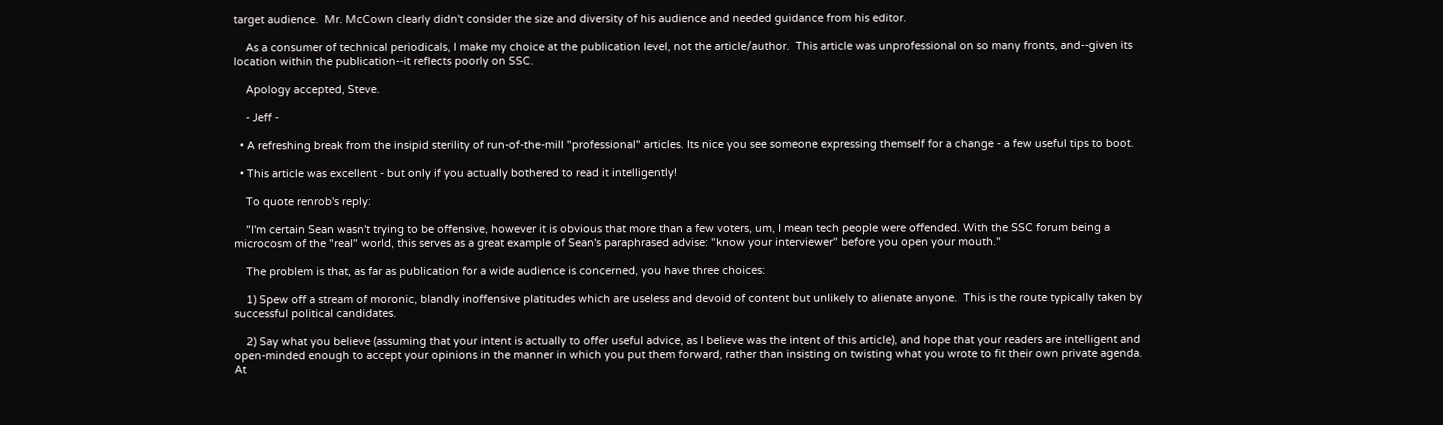target audience.  Mr. McCown clearly didn't consider the size and diversity of his audience and needed guidance from his editor.

    As a consumer of technical periodicals, I make my choice at the publication level, not the article/author.  This article was unprofessional on so many fronts, and--given its location within the publication--it reflects poorly on SSC.

    Apology accepted, Steve.

    - Jeff -

  • A refreshing break from the insipid sterility of run-of-the-mill "professional" articles. Its nice you see someone expressing themself for a change - a few useful tips to boot.

  • This article was excellent - but only if you actually bothered to read it intelligently!

    To quote renrob's reply:

    "I'm certain Sean wasn't trying to be offensive, however it is obvious that more than a few voters, um, I mean tech people were offended. With the SSC forum being a microcosm of the "real" world, this serves as a great example of Sean's paraphrased advise: "know your interviewer" before you open your mouth."

    The problem is that, as far as publication for a wide audience is concerned, you have three choices:

    1) Spew off a stream of moronic, blandly inoffensive platitudes which are useless and devoid of content but unlikely to alienate anyone.  This is the route typically taken by successful political candidates.

    2) Say what you believe (assuming that your intent is actually to offer useful advice, as I believe was the intent of this article), and hope that your readers are intelligent and open-minded enough to accept your opinions in the manner in which you put them forward, rather than insisting on twisting what you wrote to fit their own private agenda.  At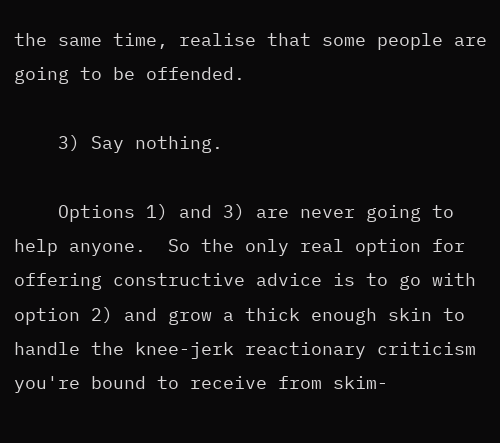the same time, realise that some people are going to be offended.

    3) Say nothing.

    Options 1) and 3) are never going to help anyone.  So the only real option for offering constructive advice is to go with option 2) and grow a thick enough skin to handle the knee-jerk reactionary criticism you're bound to receive from skim-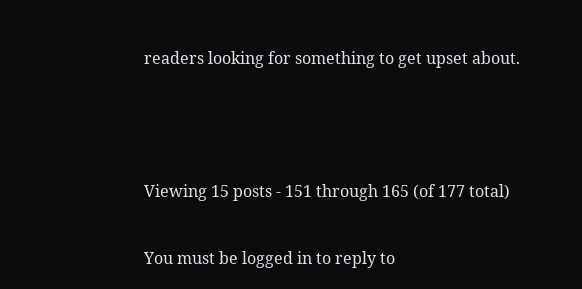readers looking for something to get upset about.



Viewing 15 posts - 151 through 165 (of 177 total)

You must be logged in to reply to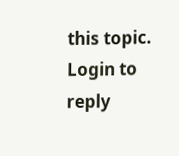this topic. Login to reply